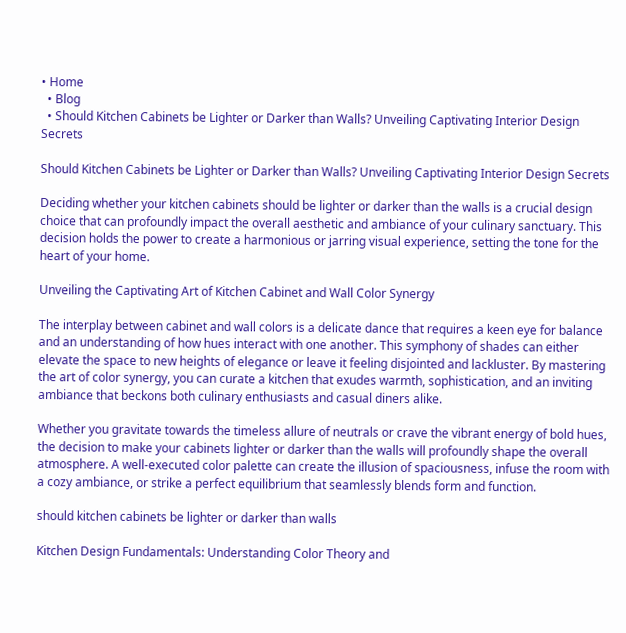• Home
  • Blog
  • Should Kitchen Cabinets be Lighter or Darker than Walls? Unveiling Captivating Interior Design Secrets

Should Kitchen Cabinets be Lighter or Darker than Walls? Unveiling Captivating Interior Design Secrets

Deciding whether your kitchen cabinets should be lighter or darker than the walls is a crucial design choice that can profoundly impact the overall aesthetic and ambiance of your culinary sanctuary. This decision holds the power to create a harmonious or jarring visual experience, setting the tone for the heart of your home.

Unveiling the Captivating Art of Kitchen Cabinet and Wall Color Synergy

The interplay between cabinet and wall colors is a delicate dance that requires a keen eye for balance and an understanding of how hues interact with one another. This symphony of shades can either elevate the space to new heights of elegance or leave it feeling disjointed and lackluster. By mastering the art of color synergy, you can curate a kitchen that exudes warmth, sophistication, and an inviting ambiance that beckons both culinary enthusiasts and casual diners alike.

Whether you gravitate towards the timeless allure of neutrals or crave the vibrant energy of bold hues, the decision to make your cabinets lighter or darker than the walls will profoundly shape the overall atmosphere. A well-executed color palette can create the illusion of spaciousness, infuse the room with a cozy ambiance, or strike a perfect equilibrium that seamlessly blends form and function.

should kitchen cabinets be lighter or darker than walls

Kitchen Design Fundamentals: Understanding Color Theory and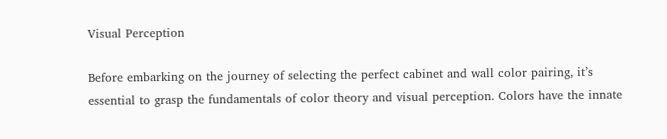Visual Perception

Before embarking on the journey of selecting the perfect cabinet and wall color pairing, it’s essential to grasp the fundamentals of color theory and visual perception. Colors have the innate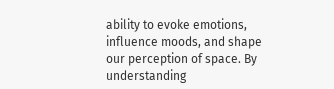ability to evoke emotions, influence moods, and shape our perception of space. By understanding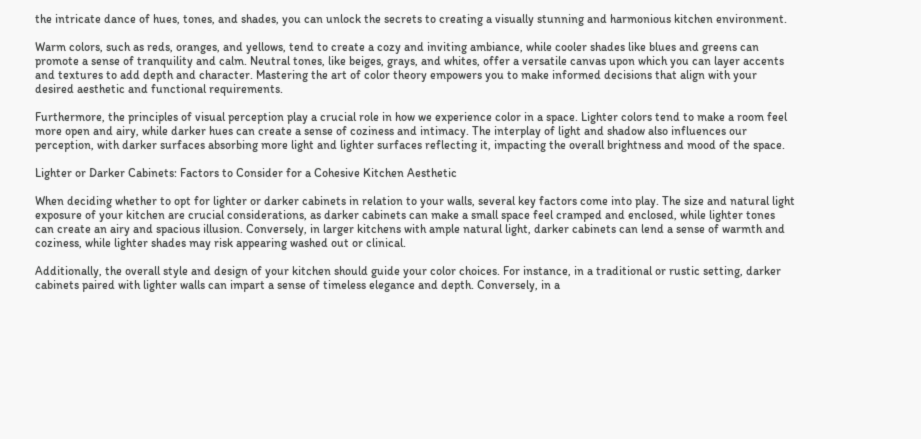the intricate dance of hues, tones, and shades, you can unlock the secrets to creating a visually stunning and harmonious kitchen environment.

Warm colors, such as reds, oranges, and yellows, tend to create a cozy and inviting ambiance, while cooler shades like blues and greens can promote a sense of tranquility and calm. Neutral tones, like beiges, grays, and whites, offer a versatile canvas upon which you can layer accents and textures to add depth and character. Mastering the art of color theory empowers you to make informed decisions that align with your desired aesthetic and functional requirements.

Furthermore, the principles of visual perception play a crucial role in how we experience color in a space. Lighter colors tend to make a room feel more open and airy, while darker hues can create a sense of coziness and intimacy. The interplay of light and shadow also influences our perception, with darker surfaces absorbing more light and lighter surfaces reflecting it, impacting the overall brightness and mood of the space.

Lighter or Darker Cabinets: Factors to Consider for a Cohesive Kitchen Aesthetic

When deciding whether to opt for lighter or darker cabinets in relation to your walls, several key factors come into play. The size and natural light exposure of your kitchen are crucial considerations, as darker cabinets can make a small space feel cramped and enclosed, while lighter tones can create an airy and spacious illusion. Conversely, in larger kitchens with ample natural light, darker cabinets can lend a sense of warmth and coziness, while lighter shades may risk appearing washed out or clinical.

Additionally, the overall style and design of your kitchen should guide your color choices. For instance, in a traditional or rustic setting, darker cabinets paired with lighter walls can impart a sense of timeless elegance and depth. Conversely, in a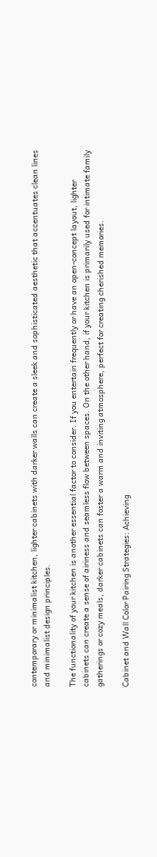contemporary or minimalist kitchen, lighter cabinets with darker walls can create a sleek and sophisticated aesthetic that accentuates clean lines and minimalist design principles.

The functionality of your kitchen is another essential factor to consider. If you entertain frequently or have an open-concept layout, lighter cabinets can create a sense of airiness and seamless flow between spaces. On the other hand, if your kitchen is primarily used for intimate family gatherings or cozy meals, darker cabinets can foster a warm and inviting atmosphere, perfect for creating cherished memories.

Cabinet and Wall Color Pairing Strategies: Achieving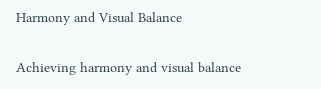Harmony and Visual Balance

Achieving harmony and visual balance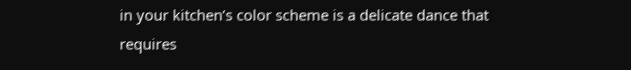in your kitchen’s color scheme is a delicate dance that requires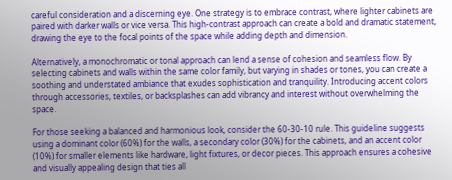careful consideration and a discerning eye. One strategy is to embrace contrast, where lighter cabinets are paired with darker walls or vice versa. This high-contrast approach can create a bold and dramatic statement, drawing the eye to the focal points of the space while adding depth and dimension.

Alternatively, a monochromatic or tonal approach can lend a sense of cohesion and seamless flow. By selecting cabinets and walls within the same color family, but varying in shades or tones, you can create a soothing and understated ambiance that exudes sophistication and tranquility. Introducing accent colors through accessories, textiles, or backsplashes can add vibrancy and interest without overwhelming the space.

For those seeking a balanced and harmonious look, consider the 60-30-10 rule. This guideline suggests using a dominant color (60%) for the walls, a secondary color (30%) for the cabinets, and an accent color (10%) for smaller elements like hardware, light fixtures, or decor pieces. This approach ensures a cohesive and visually appealing design that ties all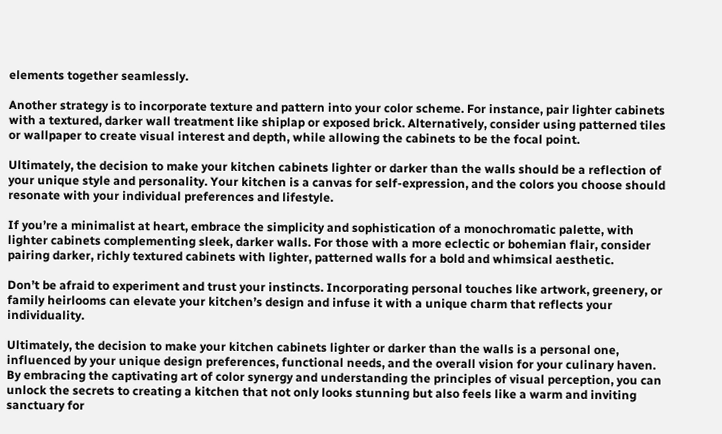elements together seamlessly.

Another strategy is to incorporate texture and pattern into your color scheme. For instance, pair lighter cabinets with a textured, darker wall treatment like shiplap or exposed brick. Alternatively, consider using patterned tiles or wallpaper to create visual interest and depth, while allowing the cabinets to be the focal point.

Ultimately, the decision to make your kitchen cabinets lighter or darker than the walls should be a reflection of your unique style and personality. Your kitchen is a canvas for self-expression, and the colors you choose should resonate with your individual preferences and lifestyle.

If you’re a minimalist at heart, embrace the simplicity and sophistication of a monochromatic palette, with lighter cabinets complementing sleek, darker walls. For those with a more eclectic or bohemian flair, consider pairing darker, richly textured cabinets with lighter, patterned walls for a bold and whimsical aesthetic.

Don’t be afraid to experiment and trust your instincts. Incorporating personal touches like artwork, greenery, or family heirlooms can elevate your kitchen’s design and infuse it with a unique charm that reflects your individuality.

Ultimately, the decision to make your kitchen cabinets lighter or darker than the walls is a personal one, influenced by your unique design preferences, functional needs, and the overall vision for your culinary haven. By embracing the captivating art of color synergy and understanding the principles of visual perception, you can unlock the secrets to creating a kitchen that not only looks stunning but also feels like a warm and inviting sanctuary for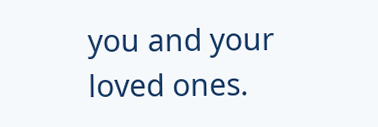you and your loved ones.